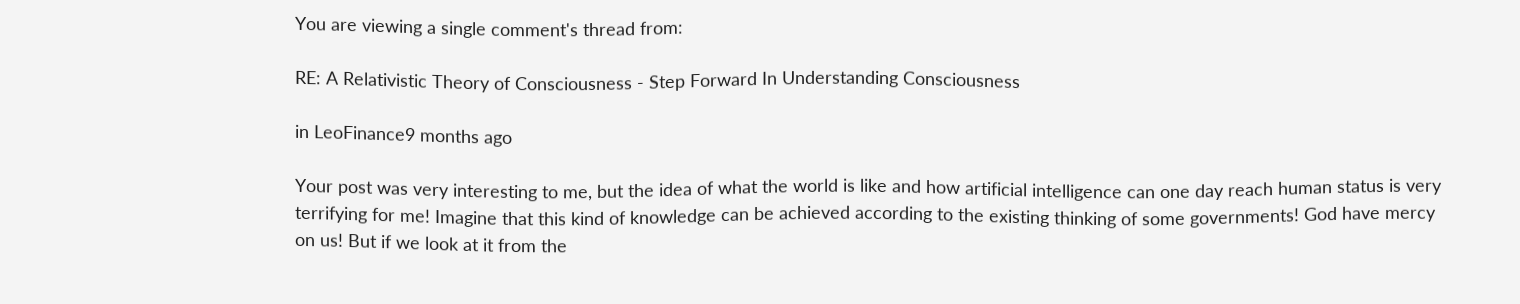You are viewing a single comment's thread from:

RE: A Relativistic Theory of Consciousness - Step Forward In Understanding Consciousness

in LeoFinance9 months ago

Your post was very interesting to me, but the idea of what the world is like and how artificial intelligence can one day reach human status is very terrifying for me! Imagine that this kind of knowledge can be achieved according to the existing thinking of some governments! God have mercy on us! But if we look at it from the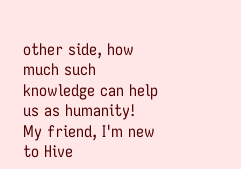other side, how much such knowledge can help us as humanity!
My friend, I'm new to Hive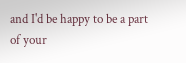and I'd be happy to be a part of your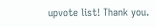upvote list! Thank you.